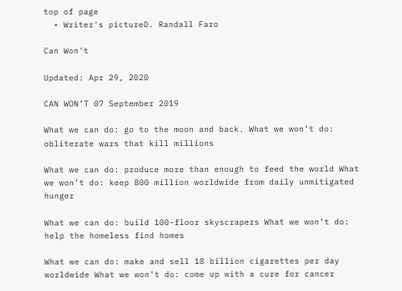top of page
  • Writer's pictureD. Randall Faro

Can Won't

Updated: Apr 29, 2020

CAN WON’T 07 September 2019

What we can do: go to the moon and back. What we won’t do: obliterate wars that kill millions

What we can do: produce more than enough to feed the world What we won’t do: keep 800 million worldwide from daily unmitigated hunger

What we can do: build 100-floor skyscrapers What we won’t do: help the homeless find homes

What we can do: make and sell 18 billion cigarettes per day worldwide What we won’t do: come up with a cure for cancer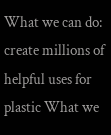What we can do: create millions of helpful uses for plastic What we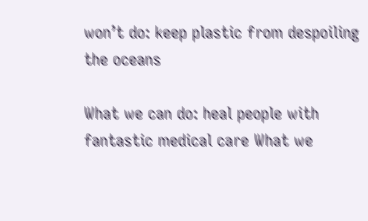won’t do: keep plastic from despoiling the oceans

What we can do: heal people with fantastic medical care What we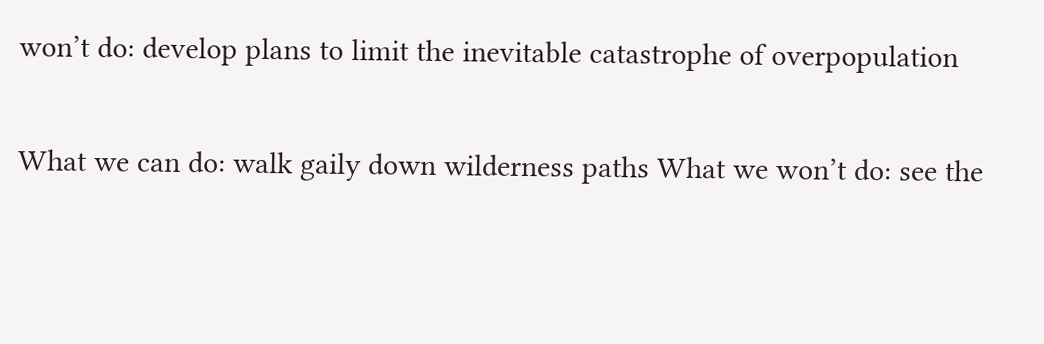won’t do: develop plans to limit the inevitable catastrophe of overpopulation

What we can do: walk gaily down wilderness paths What we won’t do: see the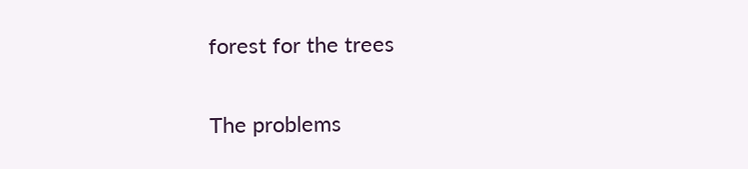forest for the trees

The problems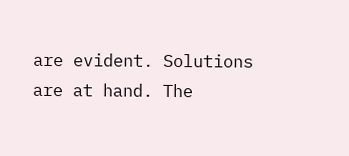are evident. Solutions are at hand. The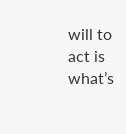will to act is what’s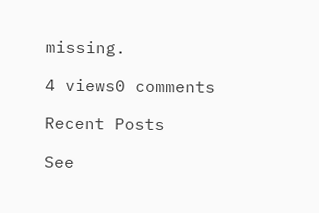missing.

4 views0 comments

Recent Posts

See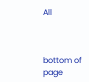All



bottom of page